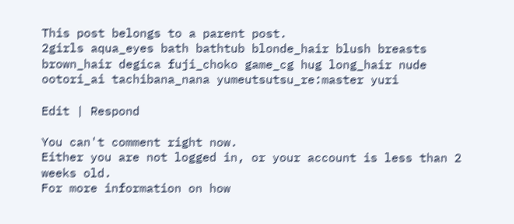This post belongs to a parent post.
2girls aqua_eyes bath bathtub blonde_hair blush breasts brown_hair degica fuji_choko game_cg hug long_hair nude ootori_ai tachibana_nana yumeutsutsu_re:master yuri

Edit | Respond

You can't comment right now.
Either you are not logged in, or your account is less than 2 weeks old.
For more information on how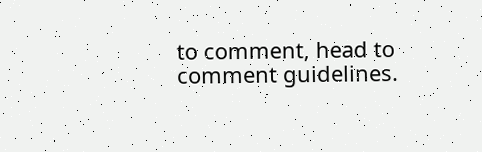to comment, head to comment guidelines.